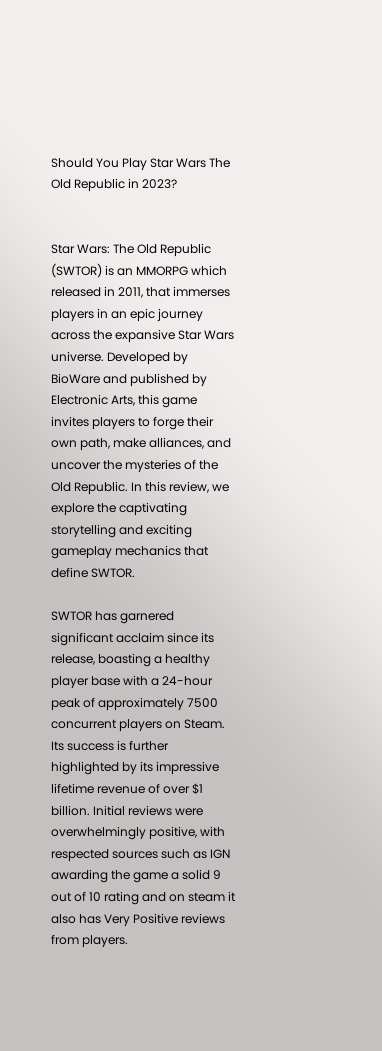Should You Play Star Wars The Old Republic in 2023?


Star Wars: The Old Republic (SWTOR) is an MMORPG which released in 2011, that immerses players in an epic journey across the expansive Star Wars universe. Developed by BioWare and published by Electronic Arts, this game invites players to forge their own path, make alliances, and uncover the mysteries of the Old Republic. In this review, we explore the captivating storytelling and exciting gameplay mechanics that define SWTOR.

SWTOR has garnered significant acclaim since its release, boasting a healthy player base with a 24-hour peak of approximately 7500 concurrent players on Steam. Its success is further highlighted by its impressive lifetime revenue of over $1 billion. Initial reviews were overwhelmingly positive, with respected sources such as IGN awarding the game a solid 9 out of 10 rating and on steam it also has Very Positive reviews from players.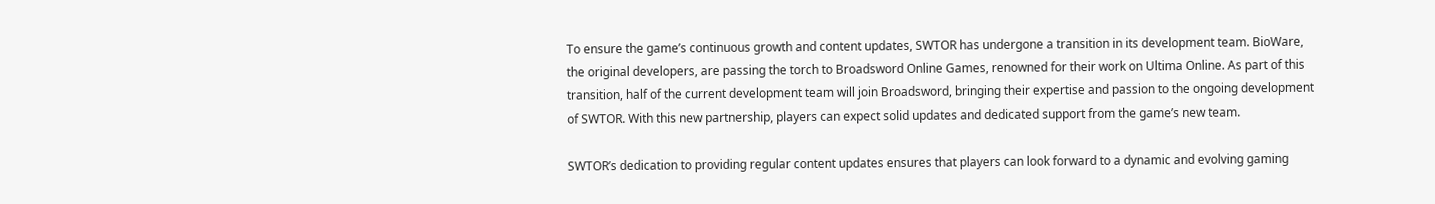To ensure the game’s continuous growth and content updates, SWTOR has undergone a transition in its development team. BioWare, the original developers, are passing the torch to Broadsword Online Games, renowned for their work on Ultima Online. As part of this transition, half of the current development team will join Broadsword, bringing their expertise and passion to the ongoing development of SWTOR. With this new partnership, players can expect solid updates and dedicated support from the game’s new team.

SWTOR’s dedication to providing regular content updates ensures that players can look forward to a dynamic and evolving gaming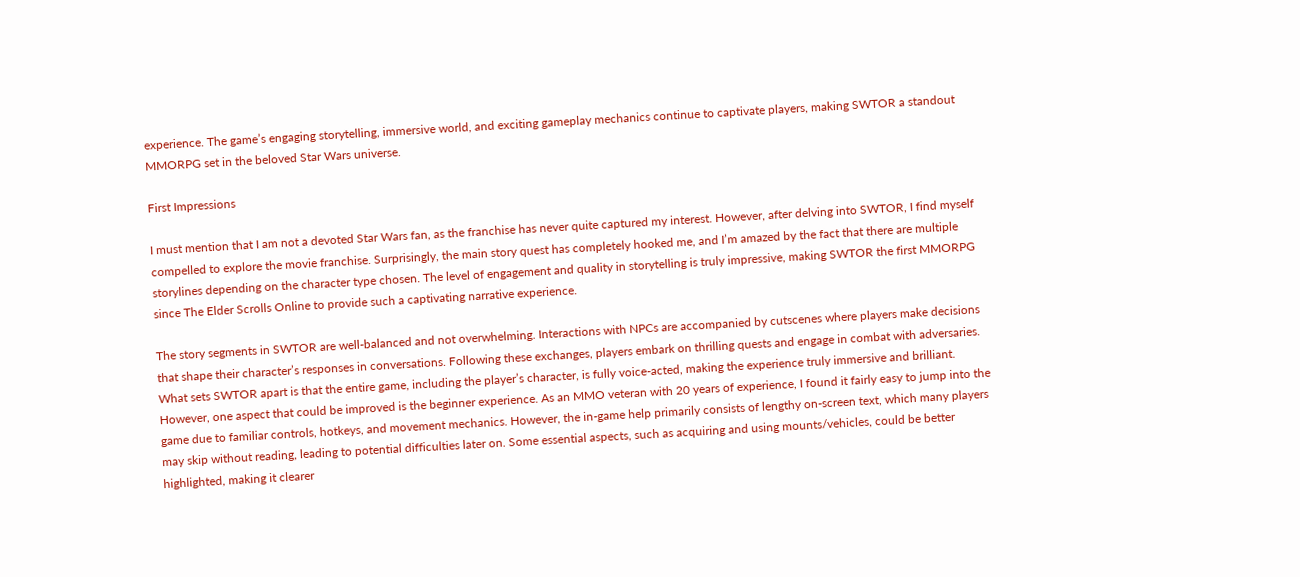experience. The game’s engaging storytelling, immersive world, and exciting gameplay mechanics continue to captivate players, making SWTOR a standout MMORPG set in the beloved Star Wars universe.

First Impressions

I must mention that I am not a devoted Star Wars fan, as the franchise has never quite captured my interest. However, after delving into SWTOR, I find myself compelled to explore the movie franchise. Surprisingly, the main story quest has completely hooked me, and I’m amazed by the fact that there are multiple storylines depending on the character type chosen. The level of engagement and quality in storytelling is truly impressive, making SWTOR the first MMORPG since The Elder Scrolls Online to provide such a captivating narrative experience.

The story segments in SWTOR are well-balanced and not overwhelming. Interactions with NPCs are accompanied by cutscenes where players make decisions that shape their character’s responses in conversations. Following these exchanges, players embark on thrilling quests and engage in combat with adversaries. What sets SWTOR apart is that the entire game, including the player’s character, is fully voice-acted, making the experience truly immersive and brilliant.
However, one aspect that could be improved is the beginner experience. As an MMO veteran with 20 years of experience, I found it fairly easy to jump into the game due to familiar controls, hotkeys, and movement mechanics. However, the in-game help primarily consists of lengthy on-screen text, which many players may skip without reading, leading to potential difficulties later on. Some essential aspects, such as acquiring and using mounts/vehicles, could be better highlighted, making it clearer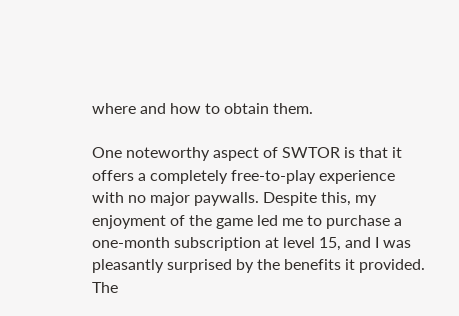where and how to obtain them.

One noteworthy aspect of SWTOR is that it offers a completely free-to-play experience with no major paywalls. Despite this, my enjoyment of the game led me to purchase a one-month subscription at level 15, and I was pleasantly surprised by the benefits it provided. The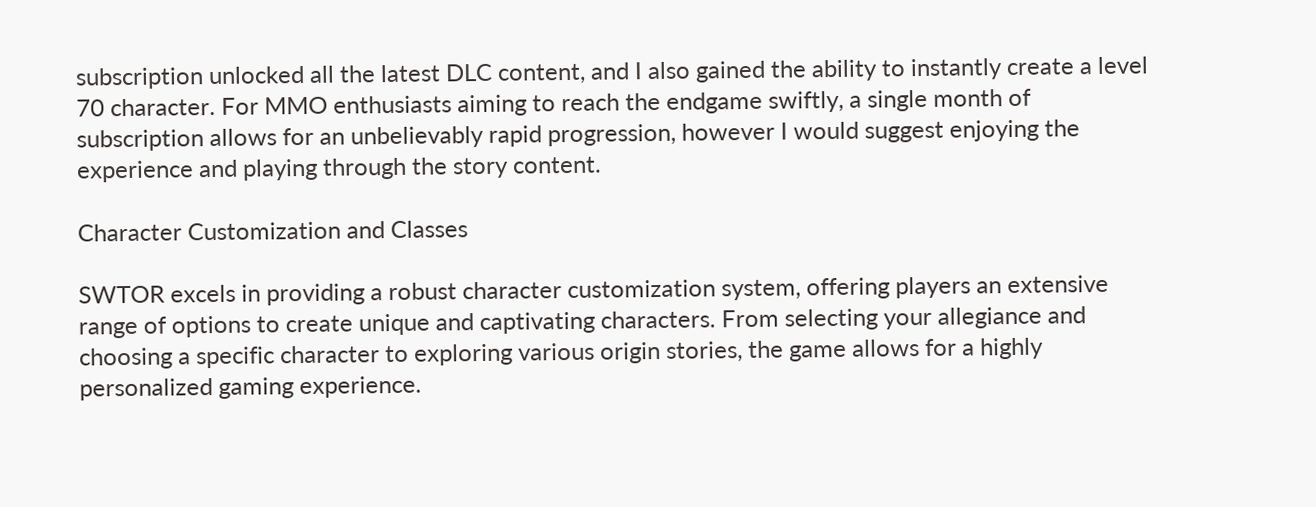subscription unlocked all the latest DLC content, and I also gained the ability to instantly create a level 70 character. For MMO enthusiasts aiming to reach the endgame swiftly, a single month of subscription allows for an unbelievably rapid progression, however I would suggest enjoying the experience and playing through the story content.

Character Customization and Classes

SWTOR excels in providing a robust character customization system, offering players an extensive range of options to create unique and captivating characters. From selecting your allegiance and choosing a specific character to exploring various origin stories, the game allows for a highly personalized gaming experience.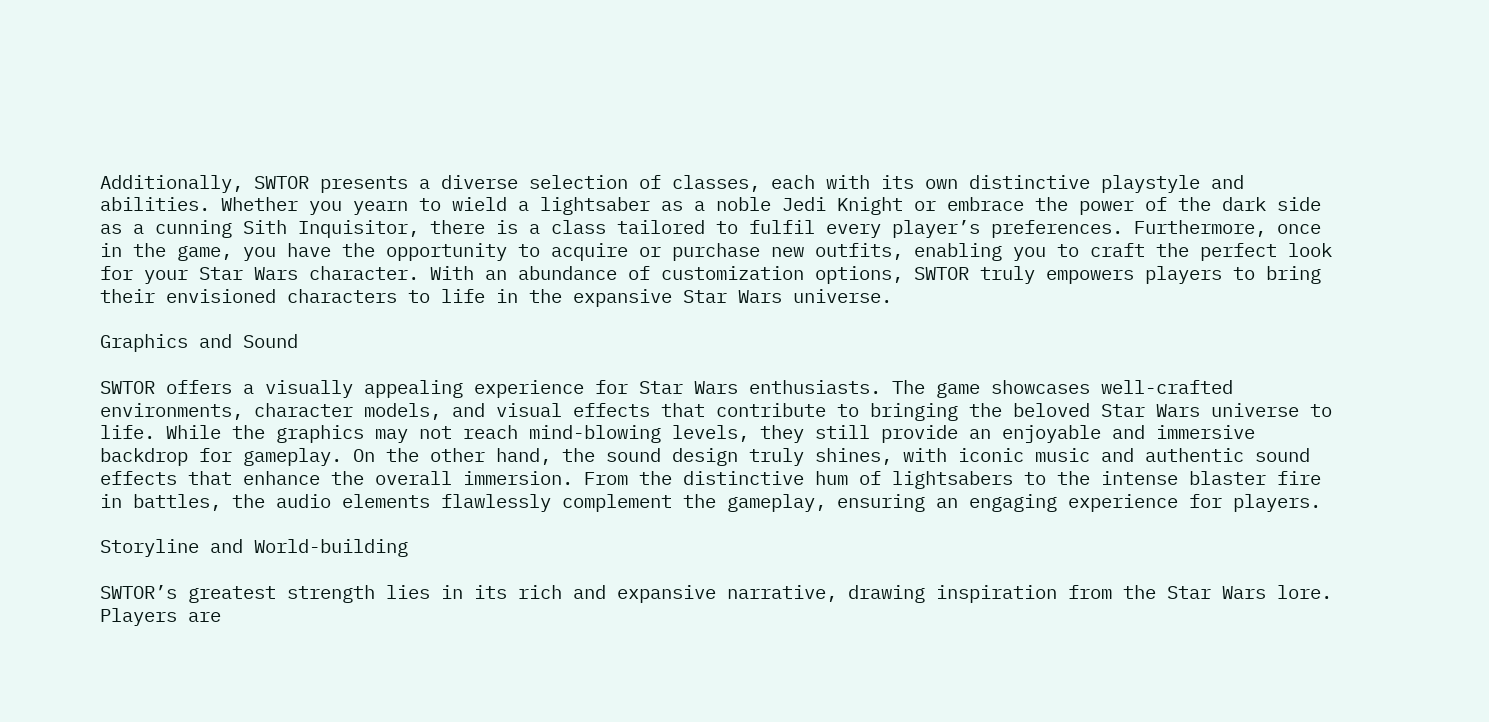Additionally, SWTOR presents a diverse selection of classes, each with its own distinctive playstyle and abilities. Whether you yearn to wield a lightsaber as a noble Jedi Knight or embrace the power of the dark side as a cunning Sith Inquisitor, there is a class tailored to fulfil every player’s preferences. Furthermore, once in the game, you have the opportunity to acquire or purchase new outfits, enabling you to craft the perfect look for your Star Wars character. With an abundance of customization options, SWTOR truly empowers players to bring their envisioned characters to life in the expansive Star Wars universe.

Graphics and Sound

SWTOR offers a visually appealing experience for Star Wars enthusiasts. The game showcases well-crafted environments, character models, and visual effects that contribute to bringing the beloved Star Wars universe to life. While the graphics may not reach mind-blowing levels, they still provide an enjoyable and immersive backdrop for gameplay. On the other hand, the sound design truly shines, with iconic music and authentic sound effects that enhance the overall immersion. From the distinctive hum of lightsabers to the intense blaster fire in battles, the audio elements flawlessly complement the gameplay, ensuring an engaging experience for players.

Storyline and World-building

SWTOR’s greatest strength lies in its rich and expansive narrative, drawing inspiration from the Star Wars lore. Players are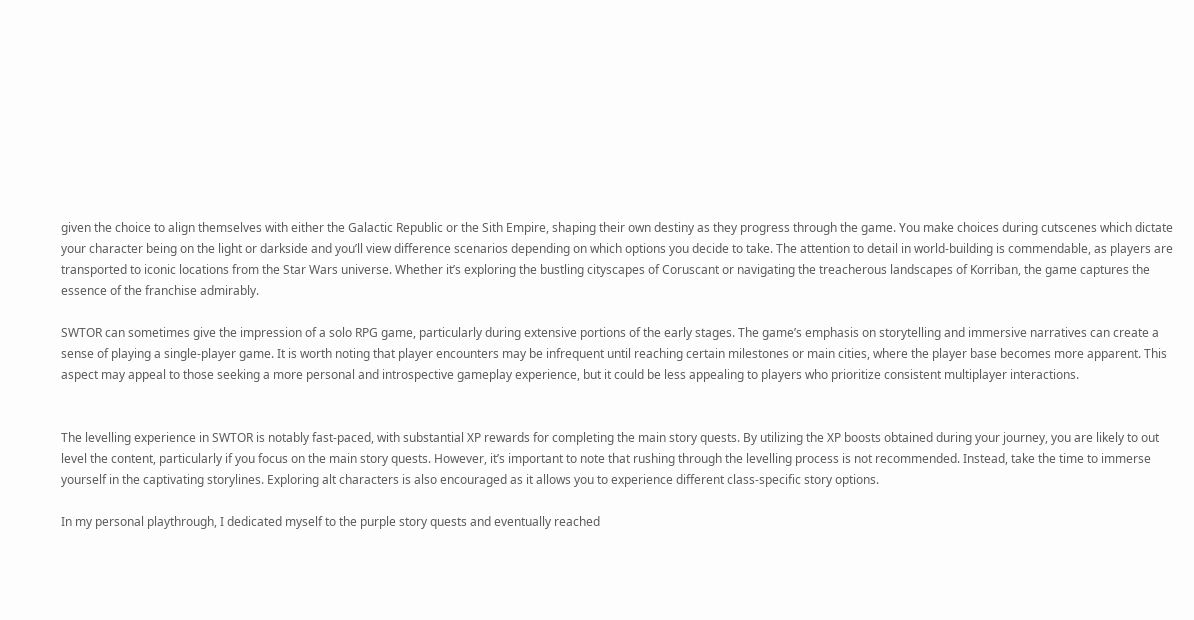given the choice to align themselves with either the Galactic Republic or the Sith Empire, shaping their own destiny as they progress through the game. You make choices during cutscenes which dictate your character being on the light or darkside and you’ll view difference scenarios depending on which options you decide to take. The attention to detail in world-building is commendable, as players are transported to iconic locations from the Star Wars universe. Whether it’s exploring the bustling cityscapes of Coruscant or navigating the treacherous landscapes of Korriban, the game captures the essence of the franchise admirably.

SWTOR can sometimes give the impression of a solo RPG game, particularly during extensive portions of the early stages. The game’s emphasis on storytelling and immersive narratives can create a sense of playing a single-player game. It is worth noting that player encounters may be infrequent until reaching certain milestones or main cities, where the player base becomes more apparent. This aspect may appeal to those seeking a more personal and introspective gameplay experience, but it could be less appealing to players who prioritize consistent multiplayer interactions.


The levelling experience in SWTOR is notably fast-paced, with substantial XP rewards for completing the main story quests. By utilizing the XP boosts obtained during your journey, you are likely to out level the content, particularly if you focus on the main story quests. However, it’s important to note that rushing through the levelling process is not recommended. Instead, take the time to immerse yourself in the captivating storylines. Exploring alt characters is also encouraged as it allows you to experience different class-specific story options.

In my personal playthrough, I dedicated myself to the purple story quests and eventually reached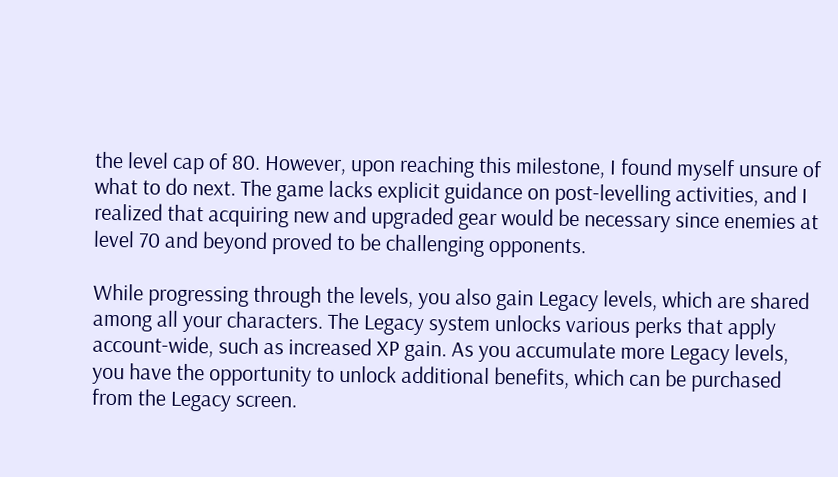the level cap of 80. However, upon reaching this milestone, I found myself unsure of what to do next. The game lacks explicit guidance on post-levelling activities, and I realized that acquiring new and upgraded gear would be necessary since enemies at level 70 and beyond proved to be challenging opponents.

While progressing through the levels, you also gain Legacy levels, which are shared among all your characters. The Legacy system unlocks various perks that apply account-wide, such as increased XP gain. As you accumulate more Legacy levels, you have the opportunity to unlock additional benefits, which can be purchased from the Legacy screen.